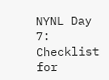NYNL Day 7: Checklist for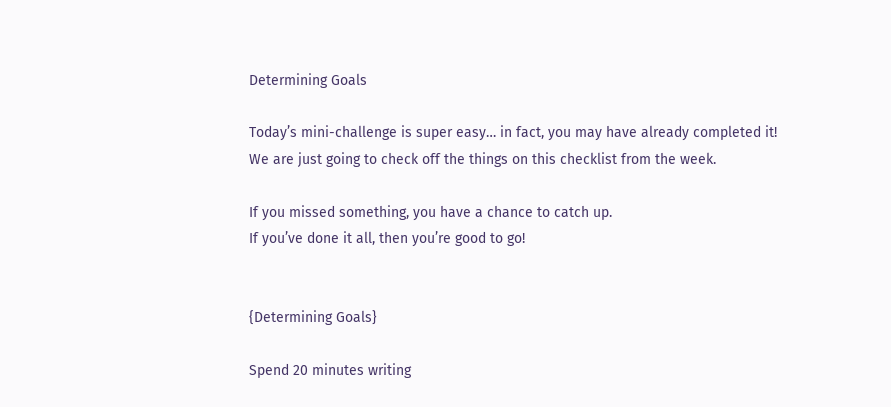Determining Goals

Today’s mini-challenge is super easy… in fact, you may have already completed it!
We are just going to check off the things on this checklist from the week.

If you missed something, you have a chance to catch up.
If you’ve done it all, then you’re good to go!


{Determining Goals}

Spend 20 minutes writing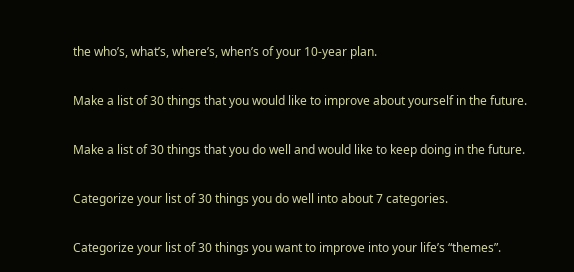the who’s, what’s, where’s, when’s of your 10-year plan.

Make a list of 30 things that you would like to improve about yourself in the future.

Make a list of 30 things that you do well and would like to keep doing in the future.

Categorize your list of 30 things you do well into about 7 categories.

Categorize your list of 30 things you want to improve into your life’s “themes”.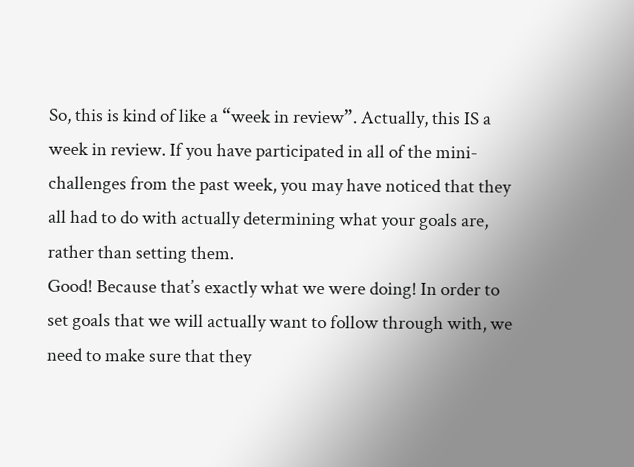So, this is kind of like a “week in review”. Actually, this IS a week in review. If you have participated in all of the mini-challenges from the past week, you may have noticed that they all had to do with actually determining what your goals are, rather than setting them.
Good! Because that’s exactly what we were doing! In order to set goals that we will actually want to follow through with, we need to make sure that they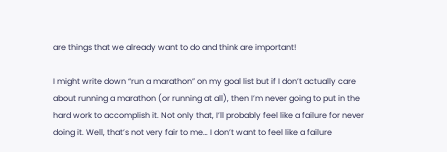are things that we already want to do and think are important!

I might write down “run a marathon” on my goal list but if I don’t actually care about running a marathon (or running at all), then I’m never going to put in the hard work to accomplish it. Not only that, I’ll probably feel like a failure for never doing it. Well, that’s not very fair to me… I don’t want to feel like a failure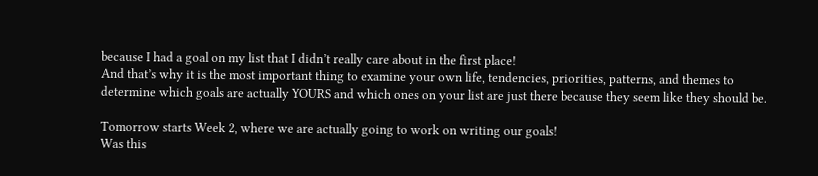because I had a goal on my list that I didn’t really care about in the first place!
And that’s why it is the most important thing to examine your own life, tendencies, priorities, patterns, and themes to determine which goals are actually YOURS and which ones on your list are just there because they seem like they should be.

Tomorrow starts Week 2, where we are actually going to work on writing our goals!
Was this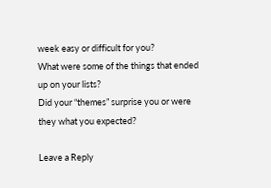week easy or difficult for you?
What were some of the things that ended up on your lists?
Did your “themes” surprise you or were they what you expected?

Leave a Reply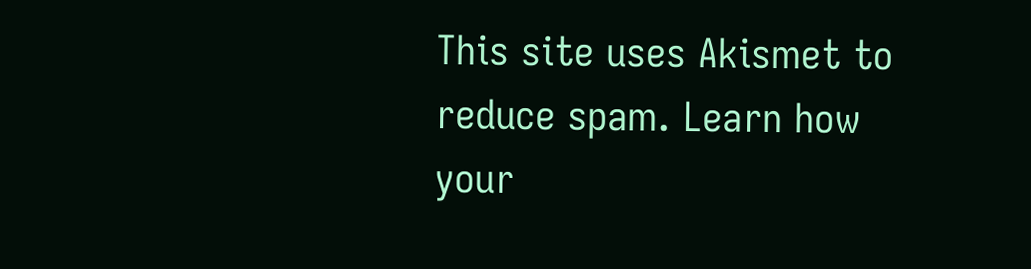This site uses Akismet to reduce spam. Learn how your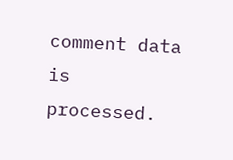comment data is processed.